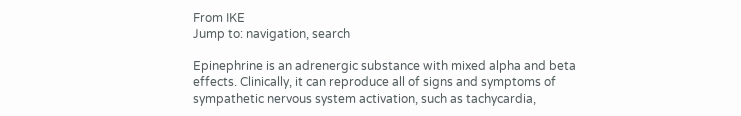From IKE
Jump to: navigation, search

Epinephrine is an adrenergic substance with mixed alpha and beta effects. Clinically, it can reproduce all of signs and symptoms of sympathetic nervous system activation, such as tachycardia,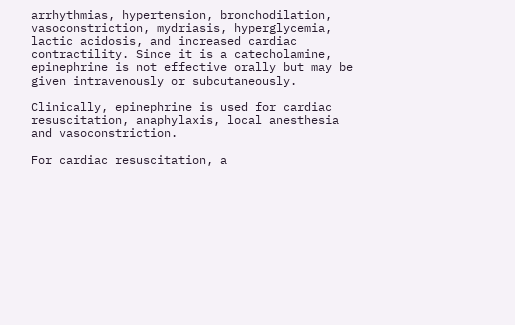arrhythmias, hypertension, bronchodilation, vasoconstriction, mydriasis, hyperglycemia, lactic acidosis, and increased cardiac contractility. Since it is a catecholamine, epinephrine is not effective orally but may be given intravenously or subcutaneously.

Clinically, epinephrine is used for cardiac resuscitation, anaphylaxis, local anesthesia and vasoconstriction.

For cardiac resuscitation, a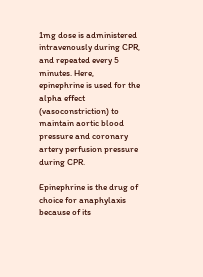1mg dose is administered intravenously during CPR, and repeated every 5 minutes. Here, epinephrine is used for the alpha effect (vasoconstriction) to maintain aortic blood pressure and coronary artery perfusion pressure during CPR.

Epinephrine is the drug of choice for anaphylaxis because of its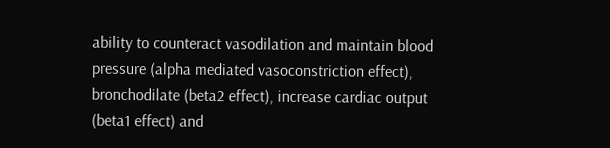ability to counteract vasodilation and maintain blood pressure (alpha mediated vasoconstriction effect), bronchodilate (beta2 effect), increase cardiac output (beta1 effect) and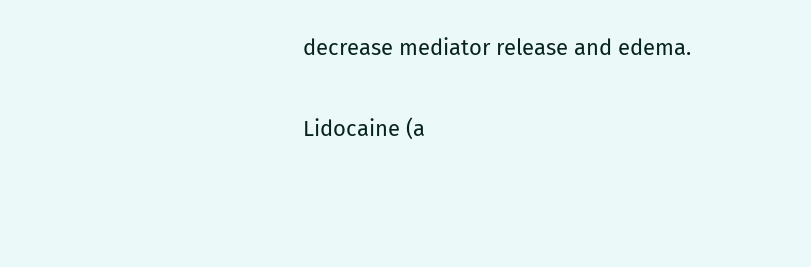decrease mediator release and edema.

Lidocaine (a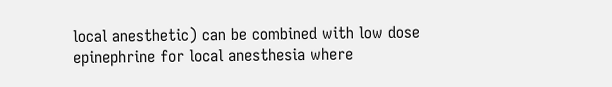local anesthetic) can be combined with low dose epinephrine for local anesthesia where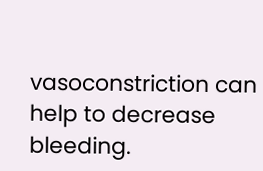vasoconstriction can help to decrease bleeding.